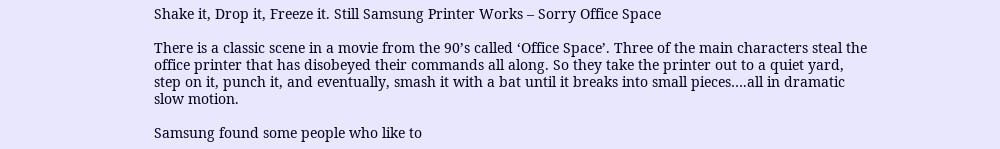Shake it, Drop it, Freeze it. Still Samsung Printer Works – Sorry Office Space

There is a classic scene in a movie from the 90’s called ‘Office Space’. Three of the main characters steal the office printer that has disobeyed their commands all along. So they take the printer out to a quiet yard, step on it, punch it, and eventually, smash it with a bat until it breaks into small pieces….all in dramatic slow motion.

Samsung found some people who like to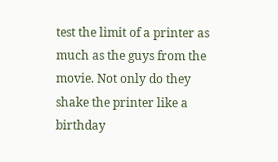test the limit of a printer as much as the guys from the movie. Not only do they shake the printer like a birthday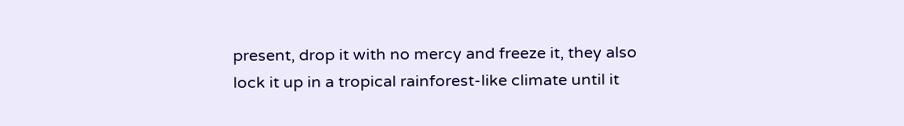present, drop it with no mercy and freeze it, they also lock it up in a tropical rainforest-like climate until it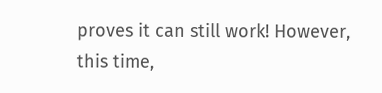proves it can still work! However, this time,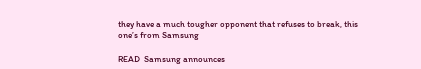they have a much tougher opponent that refuses to break, this one’s from Samsung

READ  Samsung announces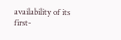availability of its first-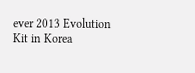ever 2013 Evolution Kit in Korea